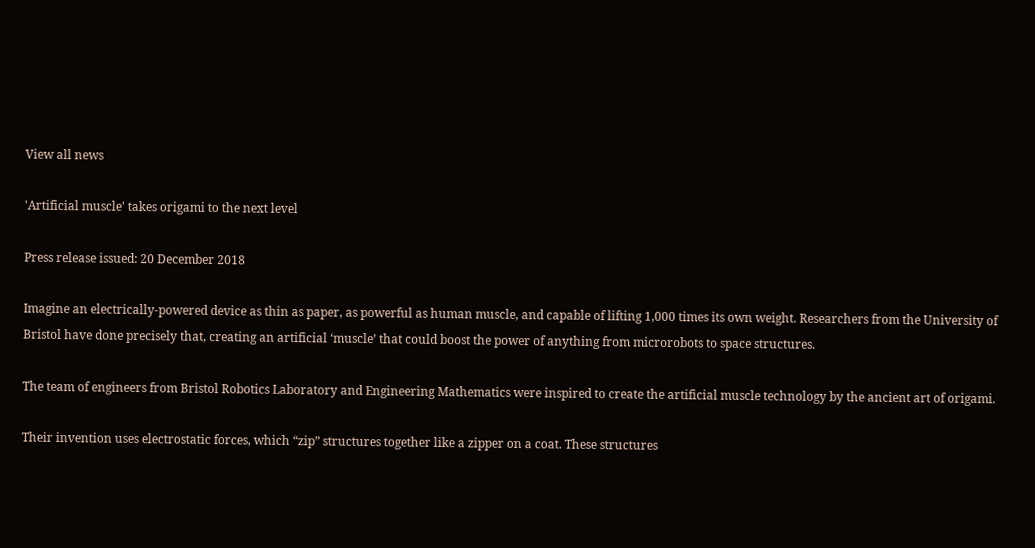View all news

'Artificial muscle' takes origami to the next level

Press release issued: 20 December 2018

Imagine an electrically-powered device as thin as paper, as powerful as human muscle, and capable of lifting 1,000 times its own weight. Researchers from the University of Bristol have done precisely that, creating an artificial ‘muscle’ that could boost the power of anything from microrobots to space structures.

The team of engineers from Bristol Robotics Laboratory and Engineering Mathematics were inspired to create the artificial muscle technology by the ancient art of origami.

Their invention uses electrostatic forces, which “zip” structures together like a zipper on a coat. These structures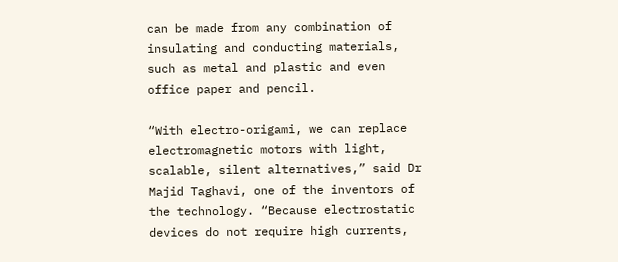can be made from any combination of insulating and conducting materials, such as metal and plastic and even office paper and pencil.

“With electro-origami, we can replace electromagnetic motors with light, scalable, silent alternatives,” said Dr Majid Taghavi, one of the inventors of the technology. “Because electrostatic devices do not require high currents,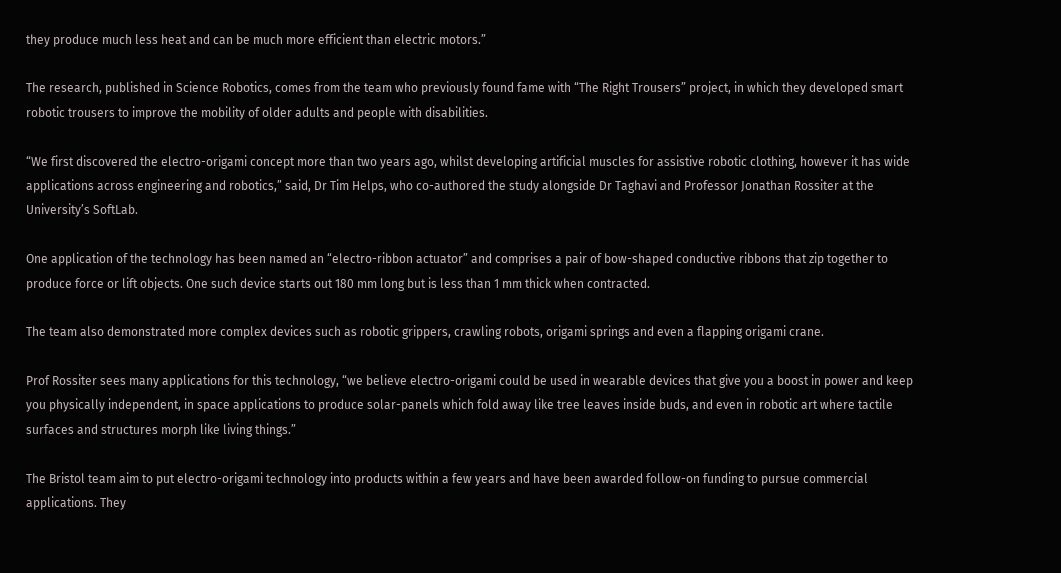they produce much less heat and can be much more efficient than electric motors.”

The research, published in Science Robotics, comes from the team who previously found fame with “The Right Trousers” project, in which they developed smart robotic trousers to improve the mobility of older adults and people with disabilities.

“We first discovered the electro-origami concept more than two years ago, whilst developing artificial muscles for assistive robotic clothing, however it has wide applications across engineering and robotics,” said, Dr Tim Helps, who co-authored the study alongside Dr Taghavi and Professor Jonathan Rossiter at the University’s SoftLab.

One application of the technology has been named an “electro-ribbon actuator” and comprises a pair of bow-shaped conductive ribbons that zip together to produce force or lift objects. One such device starts out 180 mm long but is less than 1 mm thick when contracted.

The team also demonstrated more complex devices such as robotic grippers, crawling robots, origami springs and even a flapping origami crane.

Prof Rossiter sees many applications for this technology, “we believe electro-origami could be used in wearable devices that give you a boost in power and keep you physically independent, in space applications to produce solar-panels which fold away like tree leaves inside buds, and even in robotic art where tactile surfaces and structures morph like living things.”

The Bristol team aim to put electro-origami technology into products within a few years and have been awarded follow-on funding to pursue commercial applications. They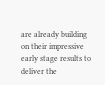are already building on their impressive early stage results to deliver the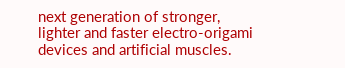next generation of stronger, lighter and faster electro-origami devices and artificial muscles.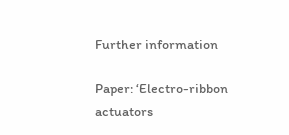Further information

Paper: ‘Electro-ribbon actuators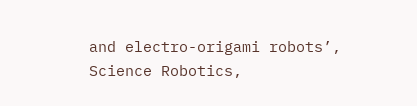and electro-origami robots’, Science Robotics,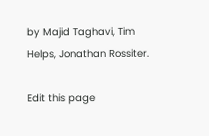by Majid Taghavi, Tim Helps, Jonathan Rossiter.

Edit this page